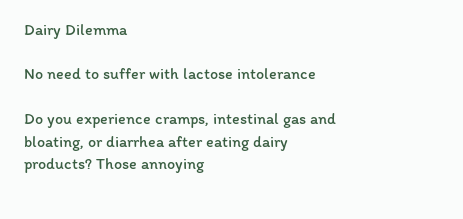Dairy Dilemma

No need to suffer with lactose intolerance

Do you experience cramps, intestinal gas and bloating, or diarrhea after eating dairy products? Those annoying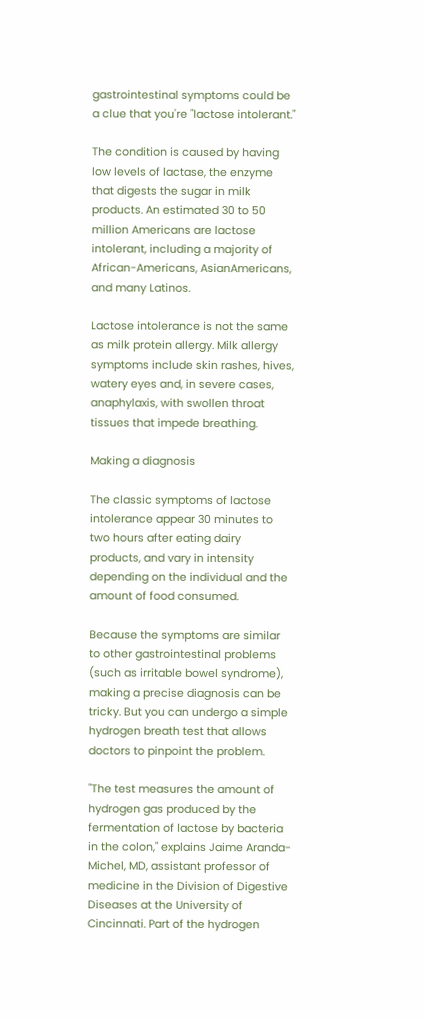gastrointestinal symptoms could be a clue that you're "lactose intolerant."

The condition is caused by having low levels of lactase, the enzyme that digests the sugar in milk products. An estimated 30 to 50 million Americans are lactose intolerant, including a majority of African-Americans, AsianAmericans, and many Latinos.

Lactose intolerance is not the same as milk protein allergy. Milk allergy symptoms include skin rashes, hives, watery eyes and, in severe cases, anaphylaxis, with swollen throat tissues that impede breathing.

Making a diagnosis

The classic symptoms of lactose intolerance appear 30 minutes to two hours after eating dairy products, and vary in intensity depending on the individual and the amount of food consumed.

Because the symptoms are similar to other gastrointestinal problems (such as irritable bowel syndrome), making a precise diagnosis can be tricky. But you can undergo a simple hydrogen breath test that allows doctors to pinpoint the problem.

"The test measures the amount of hydrogen gas produced by the fermentation of lactose by bacteria in the colon," explains Jaime Aranda-Michel, MD, assistant professor of medicine in the Division of Digestive Diseases at the University of Cincinnati. Part of the hydrogen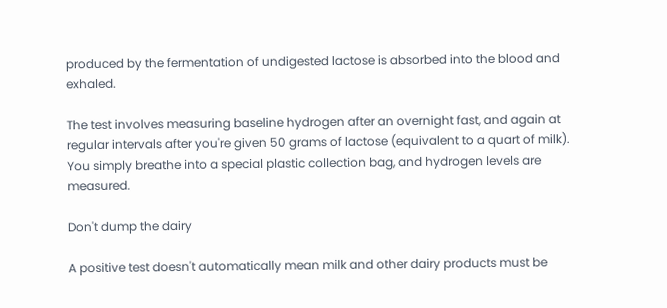produced by the fermentation of undigested lactose is absorbed into the blood and exhaled.

The test involves measuring baseline hydrogen after an overnight fast, and again at regular intervals after you're given 50 grams of lactose (equivalent to a quart of milk). You simply breathe into a special plastic collection bag, and hydrogen levels are measured.

Don't dump the dairy

A positive test doesn't automatically mean milk and other dairy products must be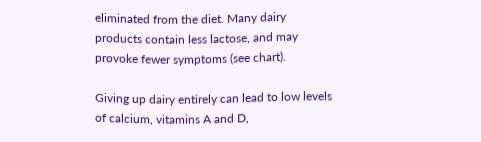eliminated from the diet. Many dairy products contain less lactose, and may provoke fewer symptoms (see chart).

Giving up dairy entirely can lead to low levels of calcium, vitamins A and D,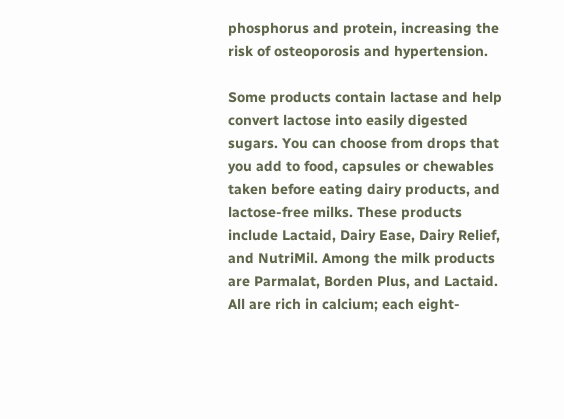phosphorus and protein, increasing the risk of osteoporosis and hypertension.

Some products contain lactase and help convert lactose into easily digested sugars. You can choose from drops that you add to food, capsules or chewables taken before eating dairy products, and lactose-free milks. These products include Lactaid, Dairy Ease, Dairy Relief, and NutriMil. Among the milk products are Parmalat, Borden Plus, and Lactaid. All are rich in calcium; each eight-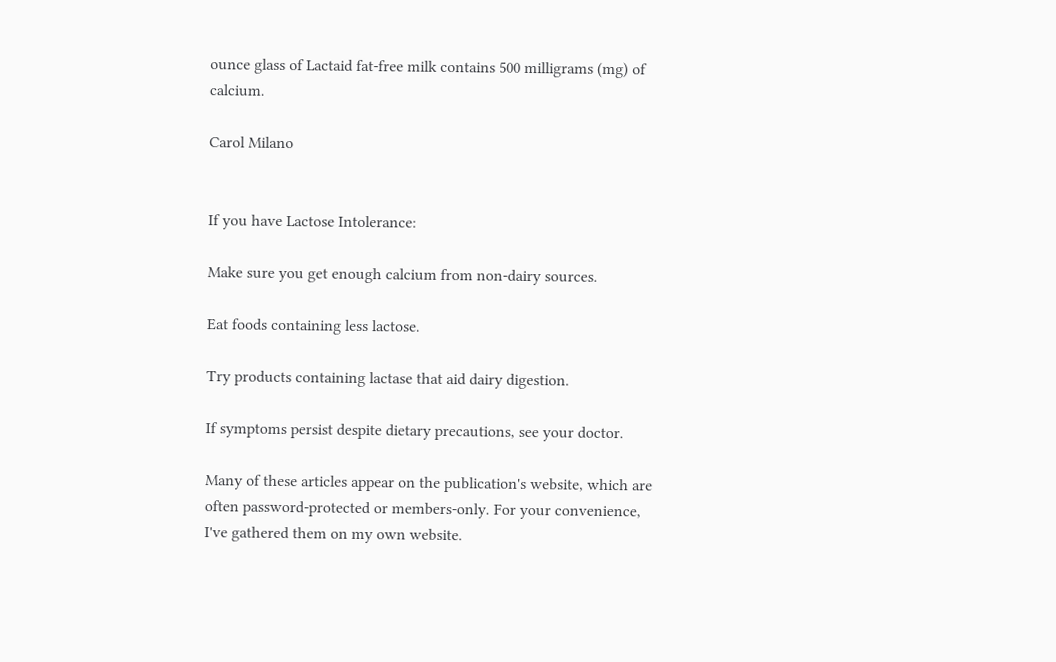ounce glass of Lactaid fat-free milk contains 500 milligrams (mg) of calcium.

Carol Milano


If you have Lactose Intolerance:

Make sure you get enough calcium from non-dairy sources.

Eat foods containing less lactose.

Try products containing lactase that aid dairy digestion.

If symptoms persist despite dietary precautions, see your doctor.

Many of these articles appear on the publication's website, which are often password-protected or members-only. For your convenience, I've gathered them on my own website.